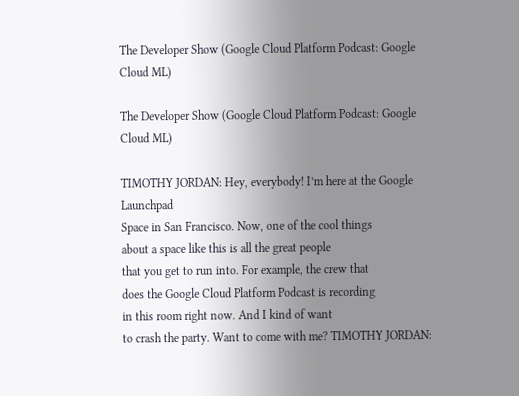The Developer Show (Google Cloud Platform Podcast: Google Cloud ML)

The Developer Show (Google Cloud Platform Podcast: Google Cloud ML)

TIMOTHY JORDAN: Hey, everybody! I’m here at the Google Launchpad
Space in San Francisco. Now, one of the cool things
about a space like this is all the great people
that you get to run into. For example, the crew that
does the Google Cloud Platform Podcast is recording
in this room right now. And I kind of want
to crash the party. Want to come with me? TIMOTHY JORDAN: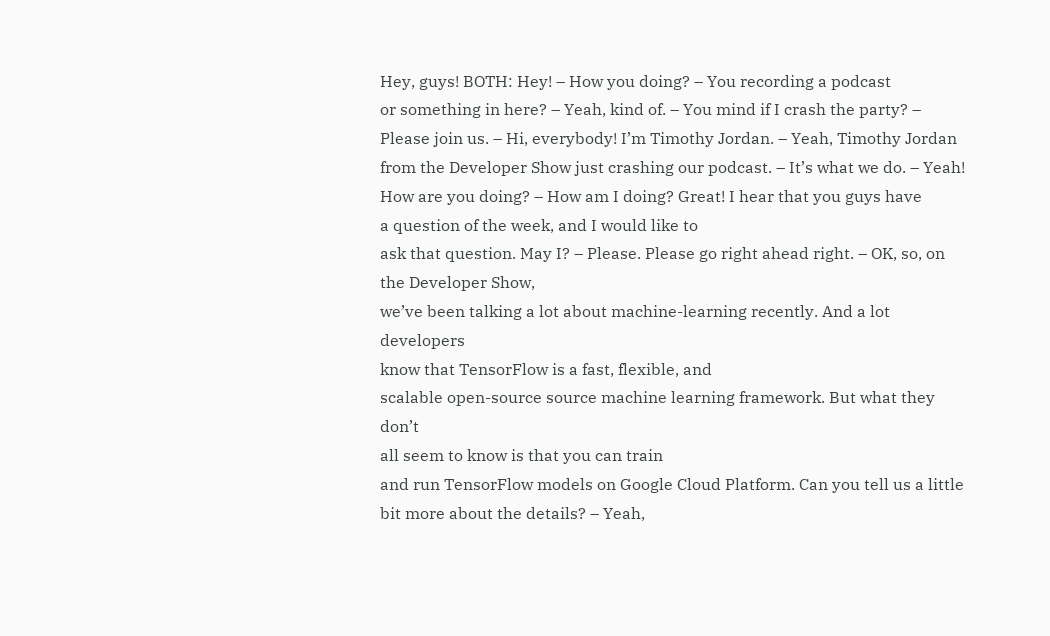Hey, guys! BOTH: Hey! – How you doing? – You recording a podcast
or something in here? – Yeah, kind of. – You mind if I crash the party? – Please join us. – Hi, everybody! I’m Timothy Jordan. – Yeah, Timothy Jordan
from the Developer Show just crashing our podcast. – It’s what we do. – Yeah! How are you doing? – How am I doing? Great! I hear that you guys have
a question of the week, and I would like to
ask that question. May I? – Please. Please go right ahead right. – OK, so, on the Developer Show,
we’ve been talking a lot about machine-learning recently. And a lot developers
know that TensorFlow is a fast, flexible, and
scalable open-source source machine learning framework. But what they don’t
all seem to know is that you can train
and run TensorFlow models on Google Cloud Platform. Can you tell us a little
bit more about the details? – Yeah,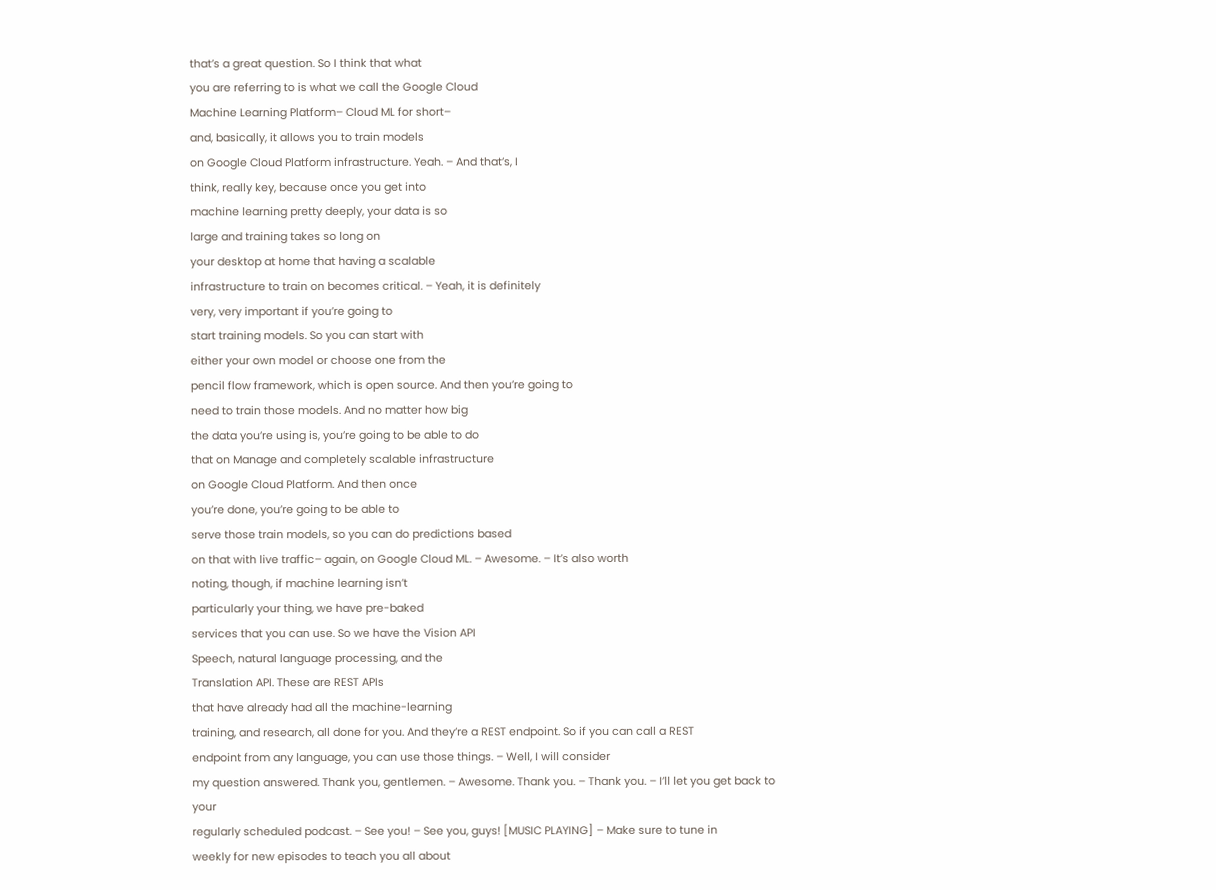that’s a great question. So I think that what
you are referring to is what we call the Google Cloud
Machine Learning Platform– Cloud ML for short–
and, basically, it allows you to train models
on Google Cloud Platform infrastructure. Yeah. – And that’s, I
think, really key, because once you get into
machine learning pretty deeply, your data is so
large and training takes so long on
your desktop at home that having a scalable
infrastructure to train on becomes critical. – Yeah, it is definitely
very, very important if you’re going to
start training models. So you can start with
either your own model or choose one from the
pencil flow framework, which is open source. And then you’re going to
need to train those models. And no matter how big
the data you’re using is, you’re going to be able to do
that on Manage and completely scalable infrastructure
on Google Cloud Platform. And then once
you’re done, you’re going to be able to
serve those train models, so you can do predictions based
on that with live traffic– again, on Google Cloud ML. – Awesome. – It’s also worth
noting, though, if machine learning isn’t
particularly your thing, we have pre-baked
services that you can use. So we have the Vision API
Speech, natural language processing, and the
Translation API. These are REST APIs
that have already had all the machine-learning
training, and research, all done for you. And they’re a REST endpoint. So if you can call a REST
endpoint from any language, you can use those things. – Well, I will consider
my question answered. Thank you, gentlemen. – Awesome. Thank you. – Thank you. – I’ll let you get back to your
regularly scheduled podcast. – See you! – See you, guys! [MUSIC PLAYING] – Make sure to tune in
weekly for new episodes to teach you all about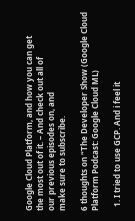Google Cloud Platform, and how you can get
the most out of it. – And check out all of
our previous episodes on, and
make sure to subscribe.

6 thoughts on “The Developer Show (Google Cloud Platform Podcast: Google Cloud ML)

  1. I tried to use GCP. And i feel it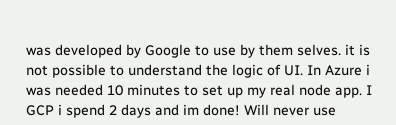was developed by Google to use by them selves. it is not possible to understand the logic of UI. In Azure i was needed 10 minutes to set up my real node app. I GCP i spend 2 days and im done! Will never use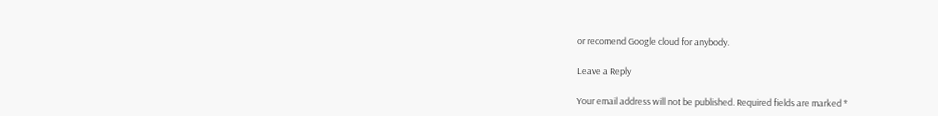or recomend Google cloud for anybody.

Leave a Reply

Your email address will not be published. Required fields are marked *